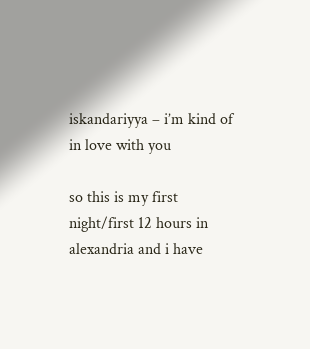iskandariyya – i’m kind of in love with you

so this is my first night/first 12 hours in alexandria and i have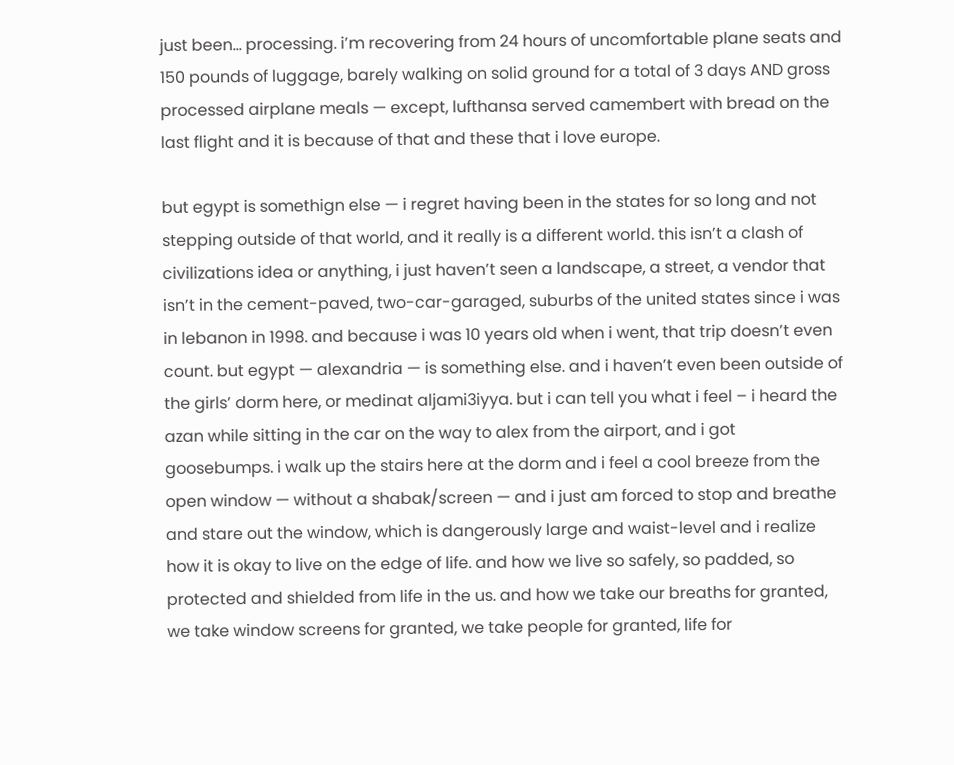just been… processing. i’m recovering from 24 hours of uncomfortable plane seats and 150 pounds of luggage, barely walking on solid ground for a total of 3 days AND gross processed airplane meals — except, lufthansa served camembert with bread on the last flight and it is because of that and these that i love europe.

but egypt is somethign else — i regret having been in the states for so long and not stepping outside of that world, and it really is a different world. this isn’t a clash of civilizations idea or anything, i just haven’t seen a landscape, a street, a vendor that isn’t in the cement-paved, two-car-garaged, suburbs of the united states since i was in lebanon in 1998. and because i was 10 years old when i went, that trip doesn’t even count. but egypt — alexandria — is something else. and i haven’t even been outside of the girls’ dorm here, or medinat aljami3iyya. but i can tell you what i feel – i heard the azan while sitting in the car on the way to alex from the airport, and i got goosebumps. i walk up the stairs here at the dorm and i feel a cool breeze from the open window — without a shabak/screen — and i just am forced to stop and breathe and stare out the window, which is dangerously large and waist-level and i realize how it is okay to live on the edge of life. and how we live so safely, so padded, so protected and shielded from life in the us. and how we take our breaths for granted, we take window screens for granted, we take people for granted, life for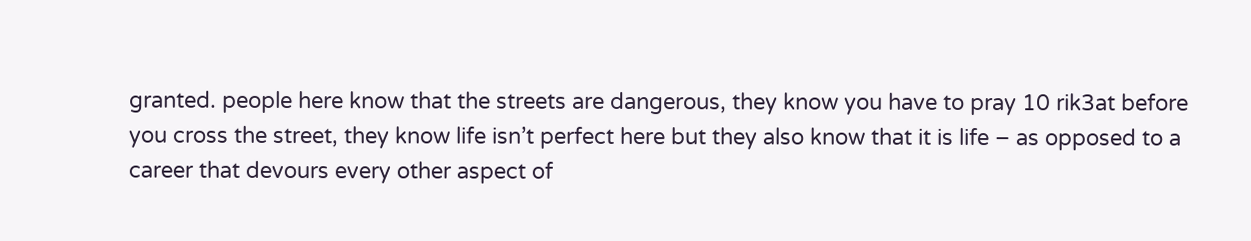granted. people here know that the streets are dangerous, they know you have to pray 10 rik3at before you cross the street, they know life isn’t perfect here but they also know that it is life – as opposed to a career that devours every other aspect of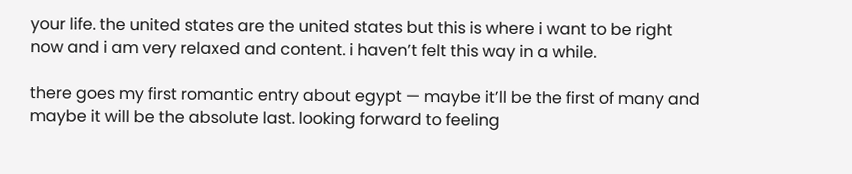your life. the united states are the united states but this is where i want to be right now and i am very relaxed and content. i haven’t felt this way in a while.

there goes my first romantic entry about egypt — maybe it’ll be the first of many and maybe it will be the absolute last. looking forward to feeling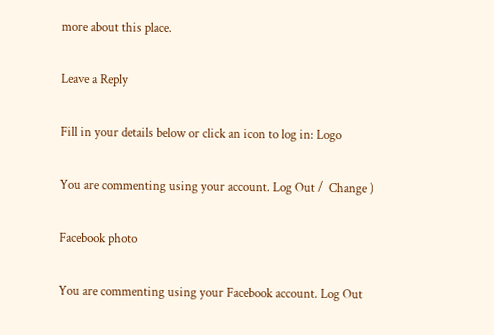more about this place.

Leave a Reply

Fill in your details below or click an icon to log in: Logo

You are commenting using your account. Log Out /  Change )

Facebook photo

You are commenting using your Facebook account. Log Out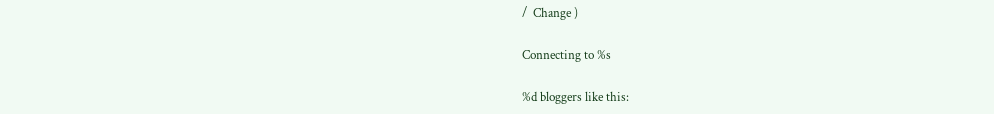/  Change )

Connecting to %s

%d bloggers like this: